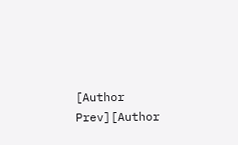[Author Prev][Author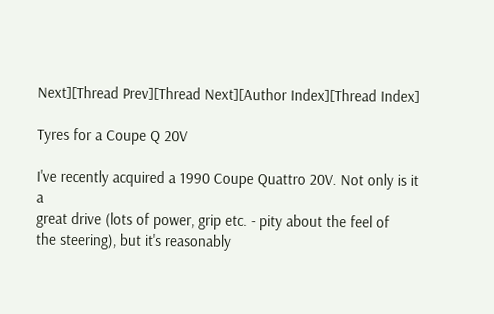Next][Thread Prev][Thread Next][Author Index][Thread Index]

Tyres for a Coupe Q 20V

I've recently acquired a 1990 Coupe Quattro 20V. Not only is it a
great drive (lots of power, grip etc. - pity about the feel of
the steering), but it's reasonably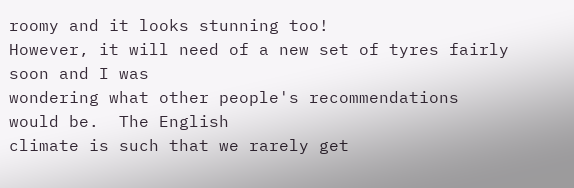roomy and it looks stunning too!
However, it will need of a new set of tyres fairly soon and I was
wondering what other people's recommendations would be.  The English
climate is such that we rarely get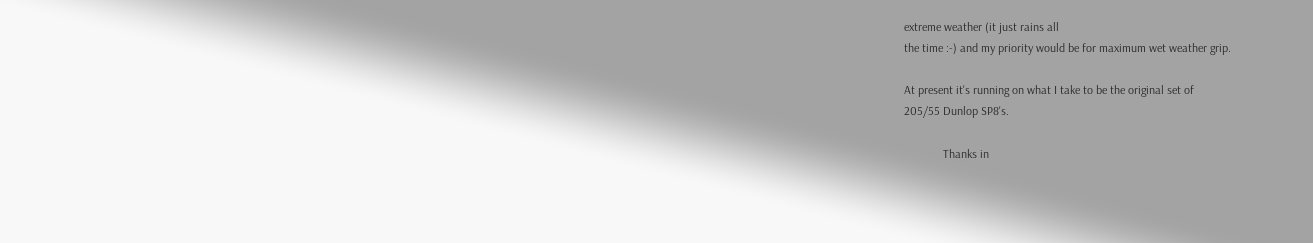extreme weather (it just rains all
the time :-) and my priority would be for maximum wet weather grip.

At present it's running on what I take to be the original set of
205/55 Dunlop SP8's.

             Thanks in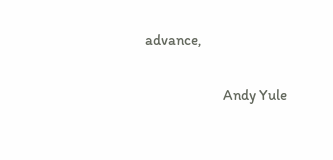advance,

                          Andy Yule